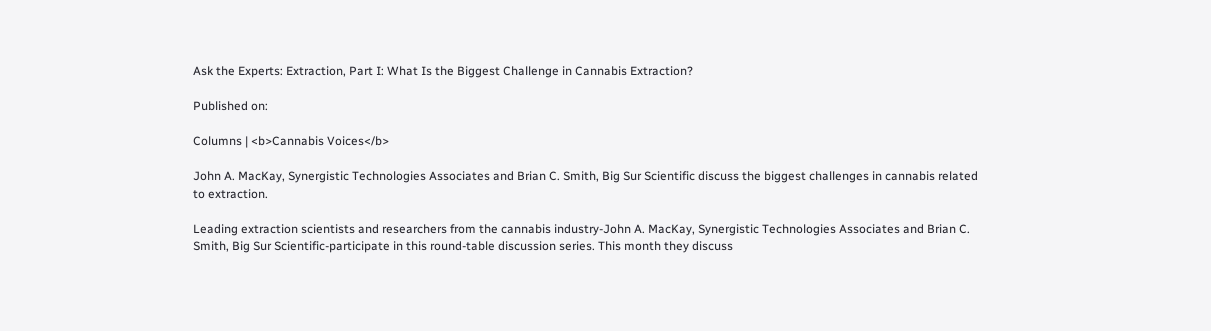Ask the Experts: Extraction, Part I: What Is the Biggest Challenge in Cannabis Extraction?

Published on:

Columns | <b>Cannabis Voices</b>

John A. MacKay, Synergistic Technologies Associates and Brian C. Smith, Big Sur Scientific discuss the biggest challenges in cannabis related to extraction.

Leading extraction scientists and researchers from the cannabis industry-John A. MacKay, Synergistic Technologies Associates and Brian C. Smith, Big Sur Scientific-participate in this round-table discussion series. This month they discuss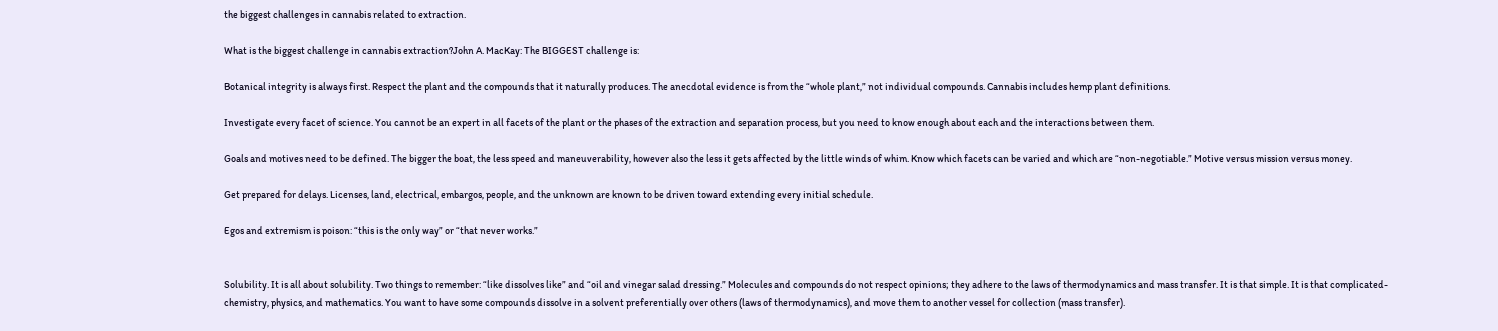the biggest challenges in cannabis related to extraction.

What is the biggest challenge in cannabis extraction?John A. MacKay: The BIGGEST challenge is:

Botanical integrity is always first. Respect the plant and the compounds that it naturally produces. The anecdotal evidence is from the “whole plant,” not individual compounds. Cannabis includes hemp plant definitions.

Investigate every facet of science. You cannot be an expert in all facets of the plant or the phases of the extraction and separation process, but you need to know enough about each and the interactions between them.

Goals and motives need to be defined. The bigger the boat, the less speed and maneuverability, however also the less it gets affected by the little winds of whim. Know which facets can be varied and which are “non-negotiable.” Motive versus mission versus money.

Get prepared for delays. Licenses, land, electrical, embargos, people, and the unknown are known to be driven toward extending every initial schedule.

Egos and extremism is poison: “this is the only way” or “that never works.”


Solubility. It is all about solubility. Two things to remember: “like dissolves like” and “oil and vinegar salad dressing.” Molecules and compounds do not respect opinions; they adhere to the laws of thermodynamics and mass transfer. It is that simple. It is that complicated-chemistry, physics, and mathematics. You want to have some compounds dissolve in a solvent preferentially over others (laws of thermodynamics), and move them to another vessel for collection (mass transfer).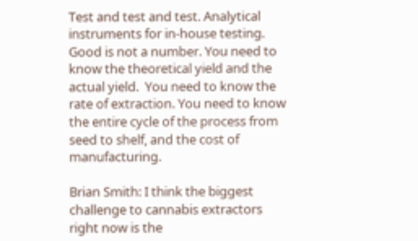Test and test and test. Analytical instruments for in-house testing. Good is not a number. You need to know the theoretical yield and the actual yield.  You need to know the rate of extraction. You need to know the entire cycle of the process from seed to shelf, and the cost of manufacturing.

Brian Smith: I think the biggest challenge to cannabis extractors right now is the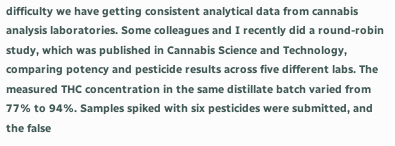difficulty we have getting consistent analytical data from cannabis analysis laboratories. Some colleagues and I recently did a round-robin study, which was published in Cannabis Science and Technology, comparing potency and pesticide results across five different labs. The measured THC concentration in the same distillate batch varied from 77% to 94%. Samples spiked with six pesticides were submitted, and the false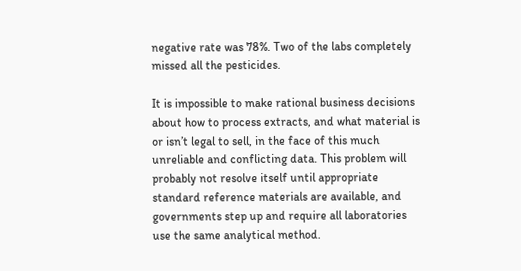negative rate was 78%. Two of the labs completely missed all the pesticides.

It is impossible to make rational business decisions about how to process extracts, and what material is or isn’t legal to sell, in the face of this much unreliable and conflicting data. This problem will probably not resolve itself until appropriate standard reference materials are available, and governments step up and require all laboratories use the same analytical method.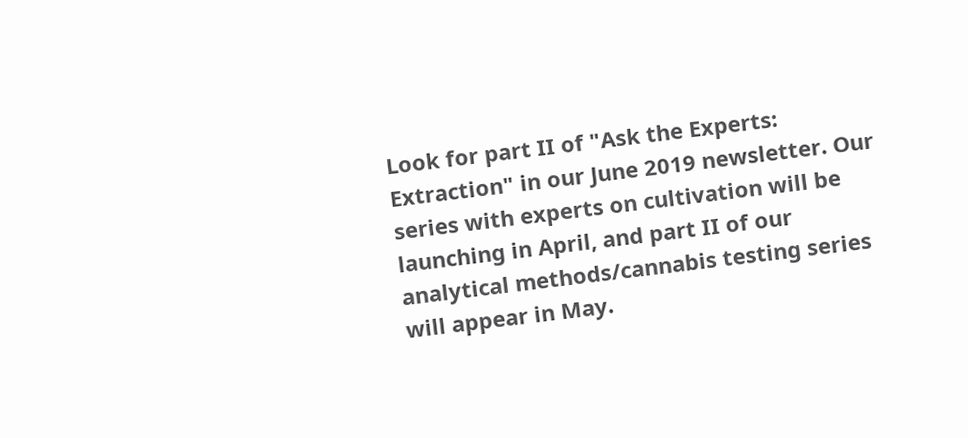Look for part II of "Ask the Experts: Extraction" in our June 2019 newsletter. Our series with experts on cultivation will be launching in April, and part II of our analytical methods/cannabis testing series will appear in May.